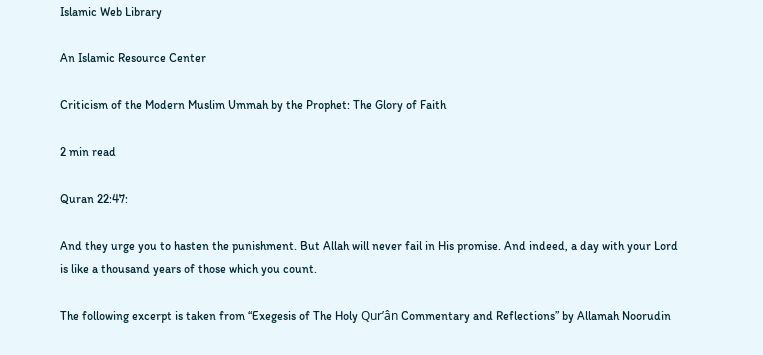Islamic Web Library

An Islamic Resource Center

Criticism of the Modern Muslim Ummah by the Prophet: The Glory of Faith

2 min read

Quran 22:47:

And they urge you to hasten the punishment. But Allah will never fail in His promise. And indeed, a day with your Lord is like a thousand years of those which you count.

The following excerpt is taken from “Exegesis of The Holy Qur’ân Commentary and Reflections” by Allamah Noorudin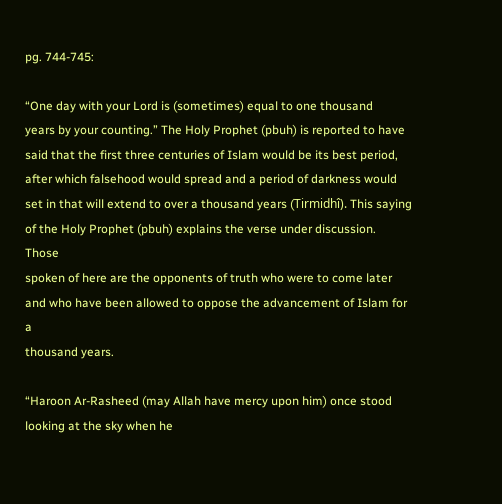pg. 744-745:

“One day with your Lord is (sometimes) equal to one thousand
years by your counting.” The Holy Prophet (pbuh) is reported to have
said that the first three centuries of Islam would be its best period,
after which falsehood would spread and a period of darkness would
set in that will extend to over a thousand years (Tirmidhî). This saying
of the Holy Prophet (pbuh) explains the verse under discussion. Those
spoken of here are the opponents of truth who were to come later and who have been allowed to oppose the advancement of Islam for a
thousand years.

“Haroon Ar-Rasheed (may Allah have mercy upon him) once stood looking at the sky when he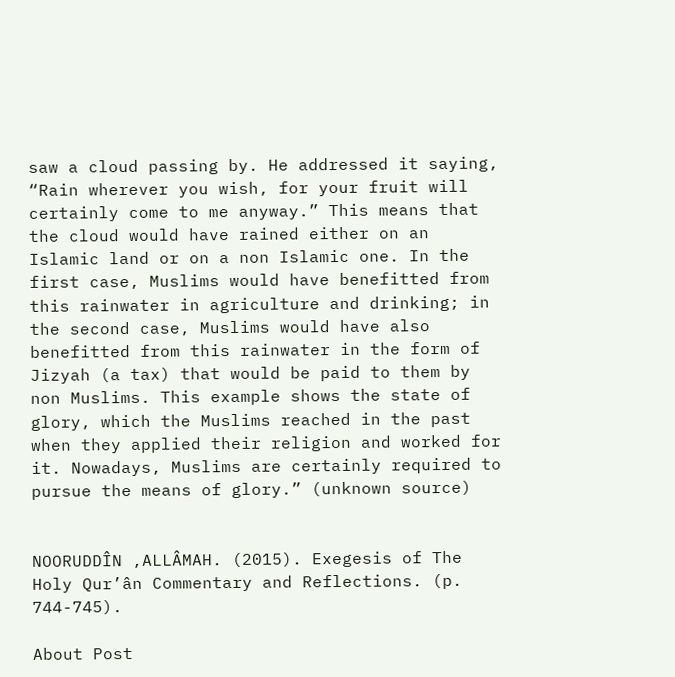saw a cloud passing by. He addressed it saying, “Rain wherever you wish, for your fruit will certainly come to me anyway.” This means that the cloud would have rained either on an Islamic land or on a non Islamic one. In the first case, Muslims would have benefitted from this rainwater in agriculture and drinking; in the second case, Muslims would have also benefitted from this rainwater in the form of Jizyah (a tax) that would be paid to them by non Muslims. This example shows the state of glory, which the Muslims reached in the past when they applied their religion and worked for it. Nowadays, Muslims are certainly required to pursue the means of glory.” (unknown source)


NOORUDDÎN ,ALLÂMAH. (2015). Exegesis of The Holy Qur’ân Commentary and Reflections. (p. 744-745).

About Post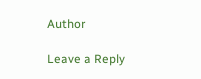Author

Leave a Reply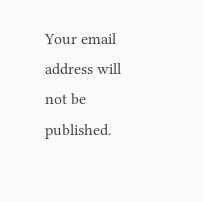Your email address will not be published.